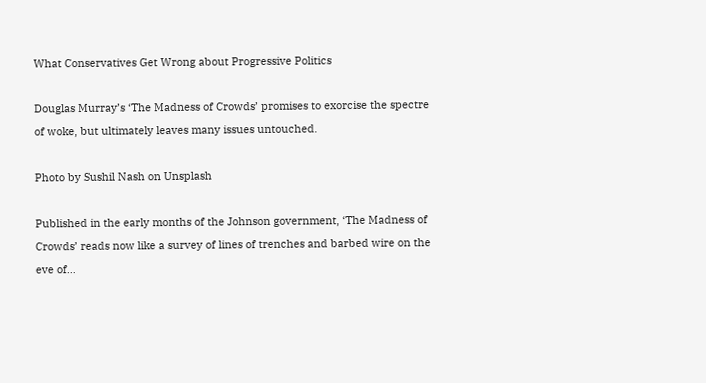What Conservatives Get Wrong about Progressive Politics

Douglas Murray’s ‘The Madness of Crowds’ promises to exorcise the spectre of woke, but ultimately leaves many issues untouched.

Photo by Sushil Nash on Unsplash

Published in the early months of the Johnson government, ‘The Madness of Crowds’ reads now like a survey of lines of trenches and barbed wire on the eve of…